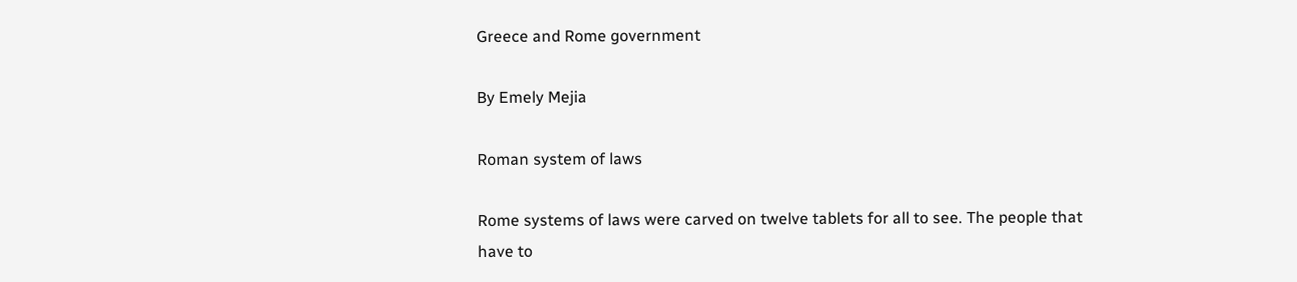Greece and Rome government

By Emely Mejia

Roman system of laws

Rome systems of laws were carved on twelve tablets for all to see. The people that have to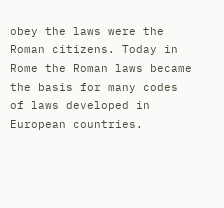obey the laws were the Roman citizens. Today in Rome the Roman laws became the basis for many codes of laws developed in European countries.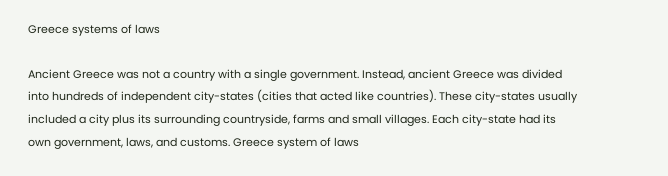Greece systems of laws

Ancient Greece was not a country with a single government. Instead, ancient Greece was divided into hundreds of independent city-states (cities that acted like countries). These city-states usually included a city plus its surrounding countryside, farms and small villages. Each city-state had its own government, laws, and customs. Greece system of laws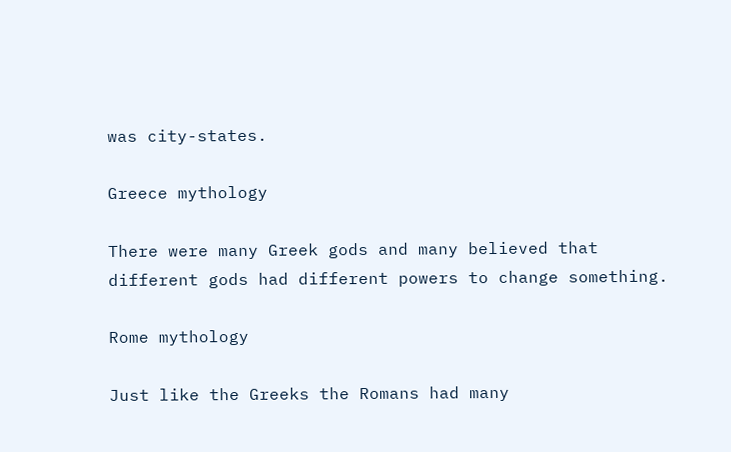was city-states.

Greece mythology

There were many Greek gods and many believed that different gods had different powers to change something.

Rome mythology

Just like the Greeks the Romans had many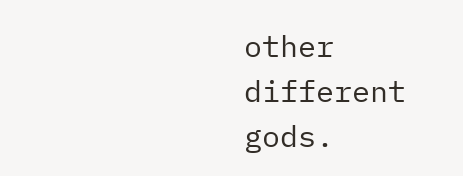other different gods.